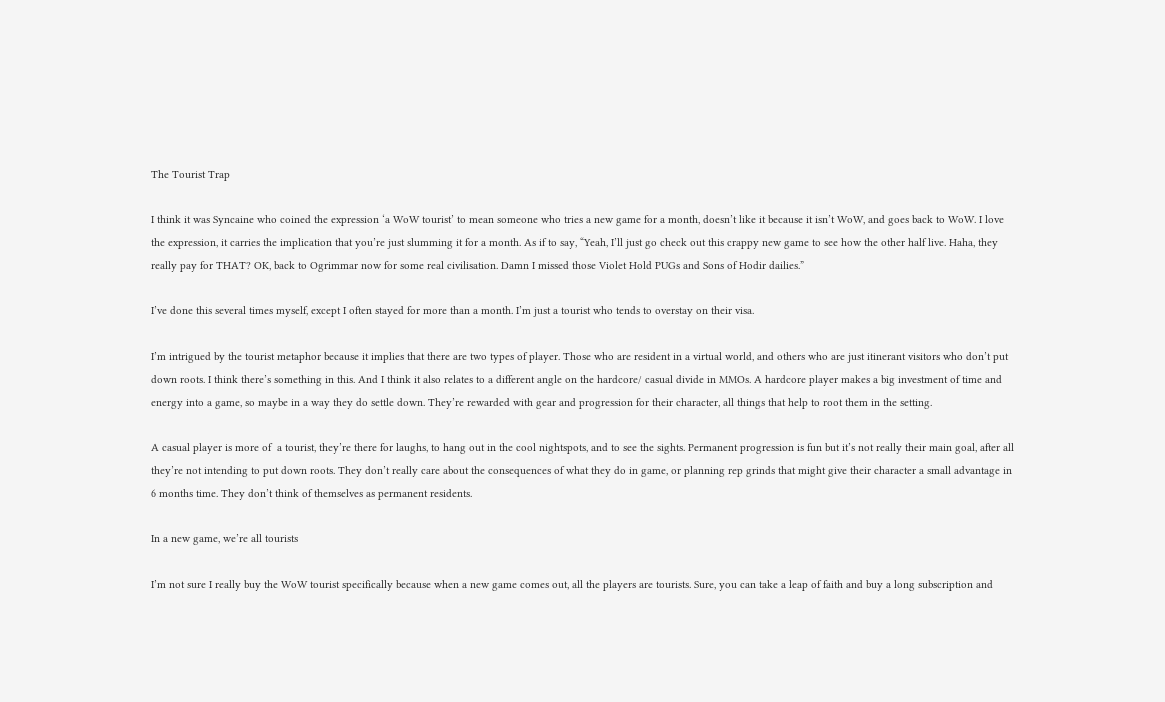The Tourist Trap

I think it was Syncaine who coined the expression ‘a WoW tourist’ to mean someone who tries a new game for a month, doesn’t like it because it isn’t WoW, and goes back to WoW. I love the expression, it carries the implication that you’re just slumming it for a month. As if to say, “Yeah, I’ll just go check out this crappy new game to see how the other half live. Haha, they really pay for THAT? OK, back to Ogrimmar now for some real civilisation. Damn I missed those Violet Hold PUGs and Sons of Hodir dailies.”

I’ve done this several times myself, except I often stayed for more than a month. I’m just a tourist who tends to overstay on their visa.

I’m intrigued by the tourist metaphor because it implies that there are two types of player. Those who are resident in a virtual world, and others who are just itinerant visitors who don’t put down roots. I think there’s something in this. And I think it also relates to a different angle on the hardcore/ casual divide in MMOs. A hardcore player makes a big investment of time and energy into a game, so maybe in a way they do settle down. They’re rewarded with gear and progression for their character, all things that help to root them in the setting.

A casual player is more of  a tourist, they’re there for laughs, to hang out in the cool nightspots, and to see the sights. Permanent progression is fun but it’s not really their main goal, after all they’re not intending to put down roots. They don’t really care about the consequences of what they do in game, or planning rep grinds that might give their character a small advantage in 6 months time. They don’t think of themselves as permanent residents.

In a new game, we’re all tourists

I’m not sure I really buy the WoW tourist specifically because when a new game comes out, all the players are tourists. Sure, you can take a leap of faith and buy a long subscription and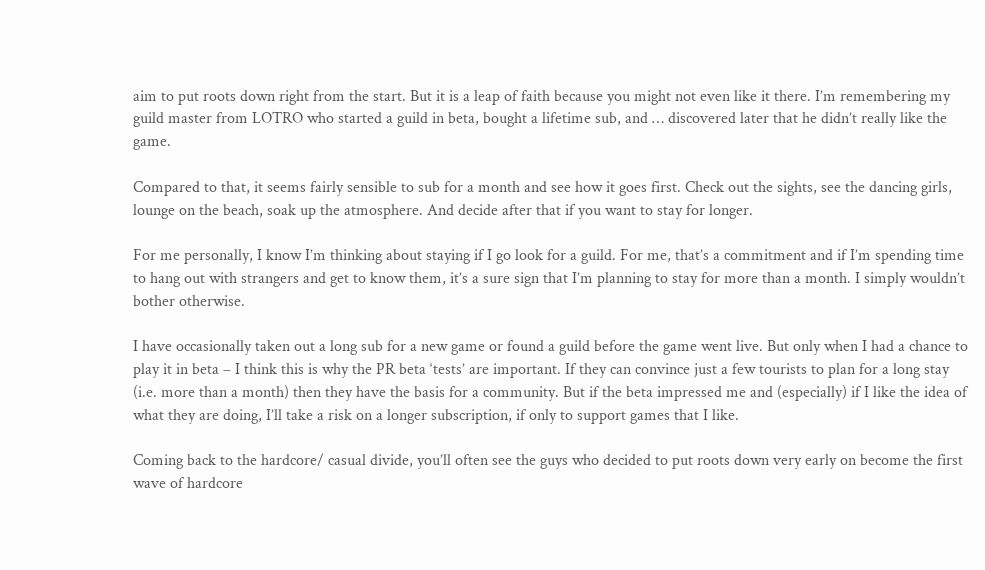aim to put roots down right from the start. But it is a leap of faith because you might not even like it there. I’m remembering my guild master from LOTRO who started a guild in beta, bought a lifetime sub, and … discovered later that he didn’t really like the game.

Compared to that, it seems fairly sensible to sub for a month and see how it goes first. Check out the sights, see the dancing girls, lounge on the beach, soak up the atmosphere. And decide after that if you want to stay for longer.

For me personally, I know I’m thinking about staying if I go look for a guild. For me, that’s a commitment and if I’m spending time to hang out with strangers and get to know them, it’s a sure sign that I’m planning to stay for more than a month. I simply wouldn’t bother otherwise.

I have occasionally taken out a long sub for a new game or found a guild before the game went live. But only when I had a chance to play it in beta – I think this is why the PR beta ‘tests’ are important. If they can convince just a few tourists to plan for a long stay (i.e. more than a month) then they have the basis for a community. But if the beta impressed me and (especially) if I like the idea of what they are doing, I’ll take a risk on a longer subscription, if only to support games that I like.

Coming back to the hardcore/ casual divide, you’ll often see the guys who decided to put roots down very early on become the first wave of hardcore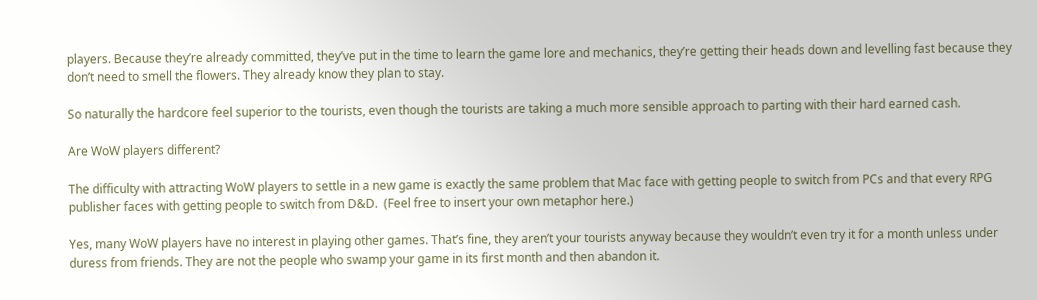players. Because they’re already committed, they’ve put in the time to learn the game lore and mechanics, they’re getting their heads down and levelling fast because they don’t need to smell the flowers. They already know they plan to stay.

So naturally the hardcore feel superior to the tourists, even though the tourists are taking a much more sensible approach to parting with their hard earned cash.

Are WoW players different?

The difficulty with attracting WoW players to settle in a new game is exactly the same problem that Mac face with getting people to switch from PCs and that every RPG publisher faces with getting people to switch from D&D.  (Feel free to insert your own metaphor here.)

Yes, many WoW players have no interest in playing other games. That’s fine, they aren’t your tourists anyway because they wouldn’t even try it for a month unless under duress from friends. They are not the people who swamp your game in its first month and then abandon it.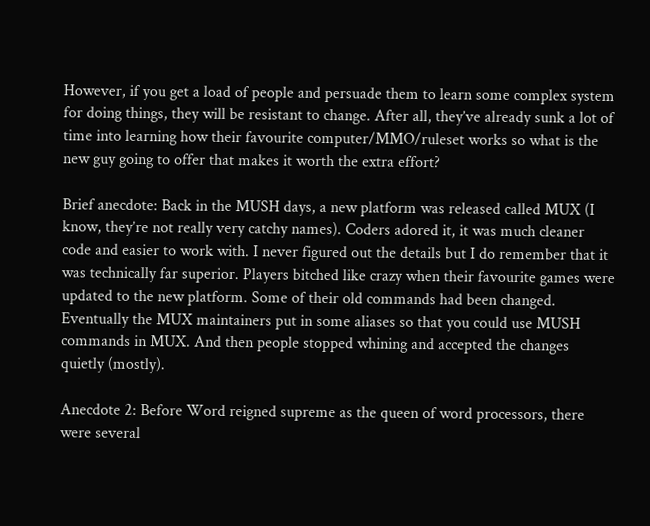However, if you get a load of people and persuade them to learn some complex system for doing things, they will be resistant to change. After all, they’ve already sunk a lot of time into learning how their favourite computer/MMO/ruleset works so what is the new guy going to offer that makes it worth the extra effort?

Brief anecdote: Back in the MUSH days, a new platform was released called MUX (I know, they’re not really very catchy names). Coders adored it, it was much cleaner code and easier to work with. I never figured out the details but I do remember that it was technically far superior. Players bitched like crazy when their favourite games were updated to the new platform. Some of their old commands had been changed. Eventually the MUX maintainers put in some aliases so that you could use MUSH commands in MUX. And then people stopped whining and accepted the changes quietly (mostly).

Anecdote 2: Before Word reigned supreme as the queen of word processors, there were several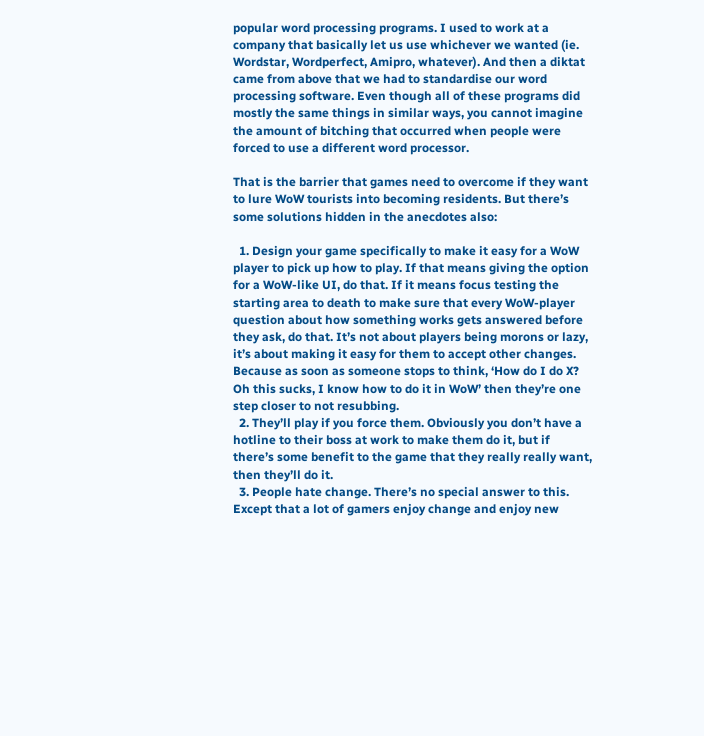popular word processing programs. I used to work at a company that basically let us use whichever we wanted (ie. Wordstar, Wordperfect, Amipro, whatever). And then a diktat came from above that we had to standardise our word processing software. Even though all of these programs did mostly the same things in similar ways, you cannot imagine the amount of bitching that occurred when people were forced to use a different word processor.

That is the barrier that games need to overcome if they want to lure WoW tourists into becoming residents. But there’s some solutions hidden in the anecdotes also:

  1. Design your game specifically to make it easy for a WoW player to pick up how to play. If that means giving the option for a WoW-like UI, do that. If it means focus testing the starting area to death to make sure that every WoW-player question about how something works gets answered before they ask, do that. It’s not about players being morons or lazy, it’s about making it easy for them to accept other changes. Because as soon as someone stops to think, ‘How do I do X? Oh this sucks, I know how to do it in WoW’ then they’re one step closer to not resubbing.
  2. They’ll play if you force them. Obviously you don’t have a hotline to their boss at work to make them do it, but if there’s some benefit to the game that they really really want, then they’ll do it.
  3. People hate change. There’s no special answer to this. Except that a lot of gamers enjoy change and enjoy new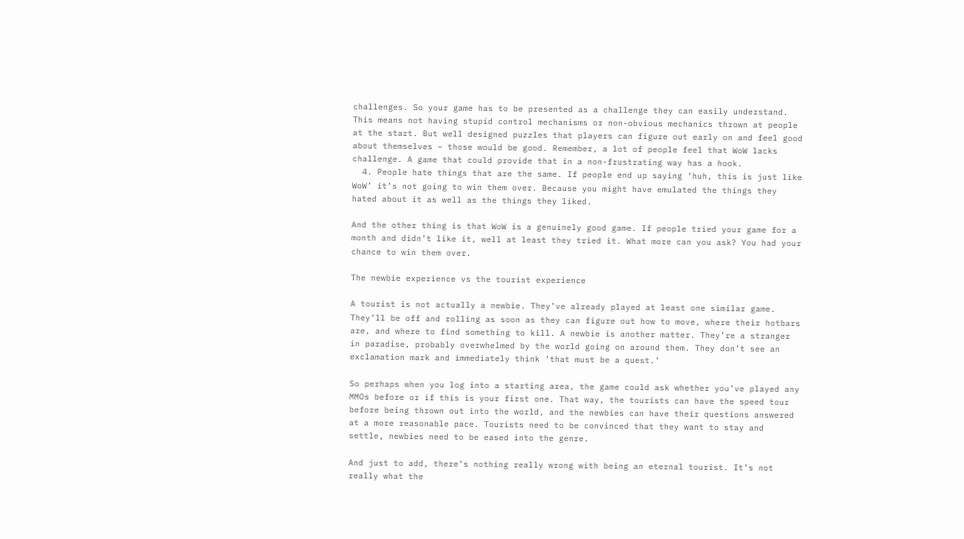challenges. So your game has to be presented as a challenge they can easily understand. This means not having stupid control mechanisms or non-obvious mechanics thrown at people at the start. But well designed puzzles that players can figure out early on and feel good about themselves – those would be good. Remember, a lot of people feel that WoW lacks challenge. A game that could provide that in a non-frustrating way has a hook.
  4. People hate things that are the same. If people end up saying ‘huh, this is just like WoW’ it’s not going to win them over. Because you might have emulated the things they hated about it as well as the things they liked.

And the other thing is that WoW is a genuinely good game. If people tried your game for a month and didn’t like it, well at least they tried it. What more can you ask? You had your chance to win them over.

The newbie experience vs the tourist experience

A tourist is not actually a newbie. They’ve already played at least one similar game. They’ll be off and rolling as soon as they can figure out how to move, where their hotbars are, and where to find something to kill. A newbie is another matter. They’re a stranger in paradise, probably overwhelmed by the world going on around them. They don’t see an exclamation mark and immediately think ‘that must be a quest.’

So perhaps when you log into a starting area, the game could ask whether you’ve played any MMOs before or if this is your first one. That way, the tourists can have the speed tour before being thrown out into the world, and the newbies can have their questions answered at a more reasonable pace. Tourists need to be convinced that they want to stay and settle, newbies need to be eased into the genre.

And just to add, there’s nothing really wrong with being an eternal tourist. It’s not really what the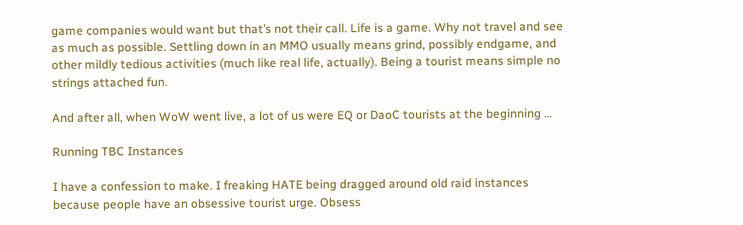game companies would want but that’s not their call. Life is a game. Why not travel and see as much as possible. Settling down in an MMO usually means grind, possibly endgame, and other mildly tedious activities (much like real life, actually). Being a tourist means simple no strings attached fun.

And after all, when WoW went live, a lot of us were EQ or DaoC tourists at the beginning …

Running TBC Instances

I have a confession to make. I freaking HATE being dragged around old raid instances because people have an obsessive tourist urge. Obsess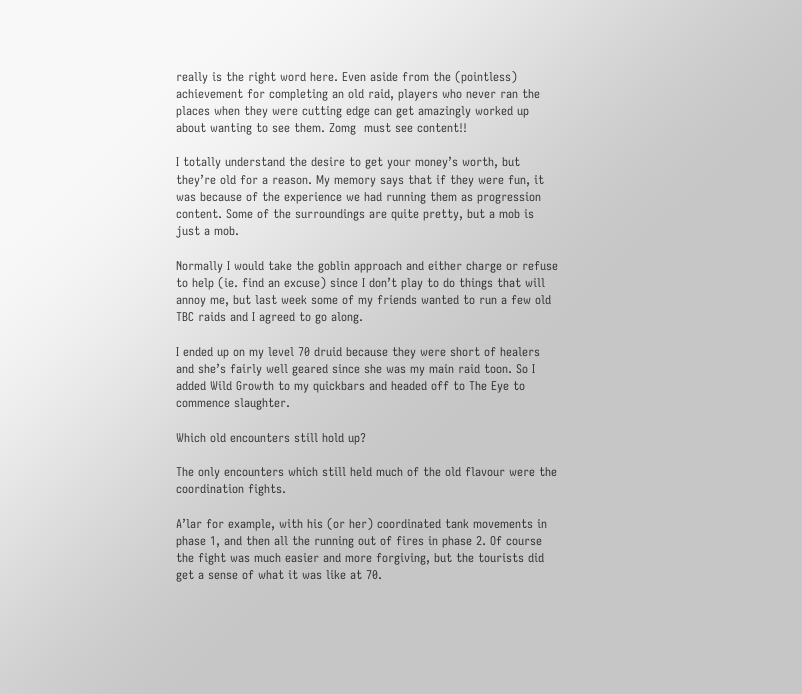really is the right word here. Even aside from the (pointless) achievement for completing an old raid, players who never ran the places when they were cutting edge can get amazingly worked up about wanting to see them. Zomg  must see content!!

I totally understand the desire to get your money’s worth, but they’re old for a reason. My memory says that if they were fun, it was because of the experience we had running them as progression content. Some of the surroundings are quite pretty, but a mob is just a mob.

Normally I would take the goblin approach and either charge or refuse to help (ie. find an excuse) since I don’t play to do things that will annoy me, but last week some of my friends wanted to run a few old TBC raids and I agreed to go along.

I ended up on my level 70 druid because they were short of healers and she’s fairly well geared since she was my main raid toon. So I added Wild Growth to my quickbars and headed off to The Eye to commence slaughter.

Which old encounters still hold up?

The only encounters which still held much of the old flavour were the coordination fights.

A’lar for example, with his (or her) coordinated tank movements in phase 1, and then all the running out of fires in phase 2. Of course the fight was much easier and more forgiving, but the tourists did get a sense of what it was like at 70.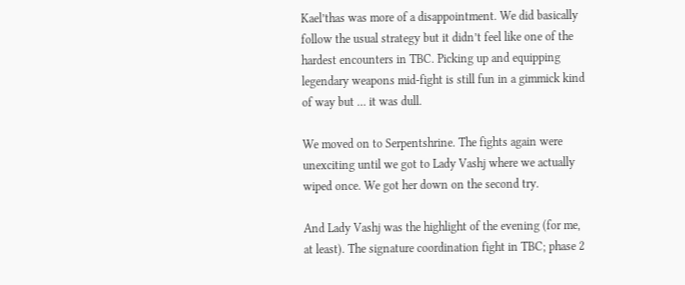Kael’thas was more of a disappointment. We did basically follow the usual strategy but it didn’t feel like one of the hardest encounters in TBC. Picking up and equipping legendary weapons mid-fight is still fun in a gimmick kind of way but … it was dull.

We moved on to Serpentshrine. The fights again were  unexciting until we got to Lady Vashj where we actually wiped once. We got her down on the second try.

And Lady Vashj was the highlight of the evening (for me, at least). The signature coordination fight in TBC; phase 2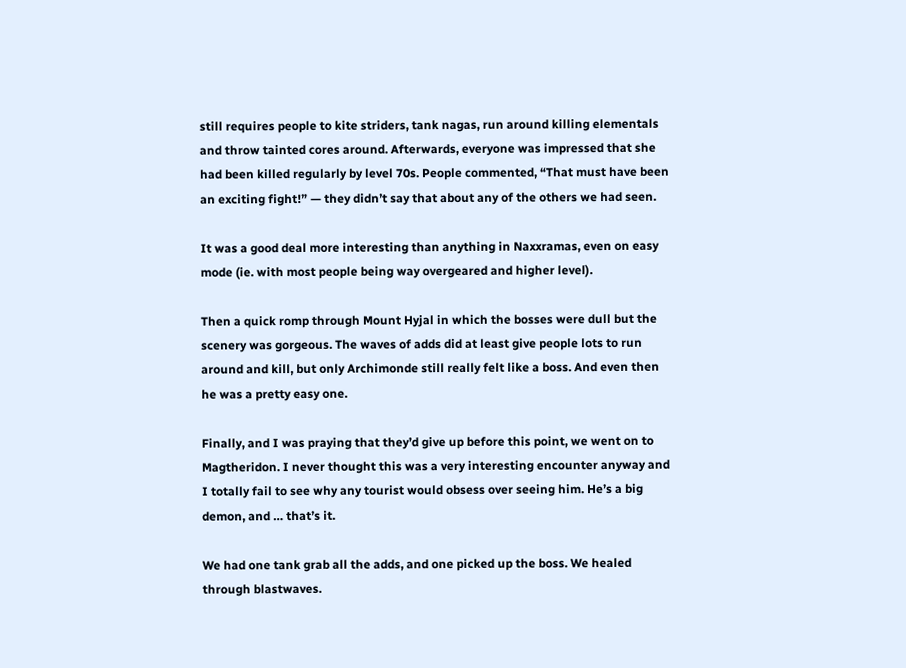still requires people to kite striders, tank nagas, run around killing elementals and throw tainted cores around. Afterwards, everyone was impressed that she had been killed regularly by level 70s. People commented, “That must have been an exciting fight!” — they didn’t say that about any of the others we had seen.

It was a good deal more interesting than anything in Naxxramas, even on easy mode (ie. with most people being way overgeared and higher level).

Then a quick romp through Mount Hyjal in which the bosses were dull but the scenery was gorgeous. The waves of adds did at least give people lots to run around and kill, but only Archimonde still really felt like a boss. And even then he was a pretty easy one.

Finally, and I was praying that they’d give up before this point, we went on to Magtheridon. I never thought this was a very interesting encounter anyway and I totally fail to see why any tourist would obsess over seeing him. He’s a big demon, and … that’s it.

We had one tank grab all the adds, and one picked up the boss. We healed through blastwaves.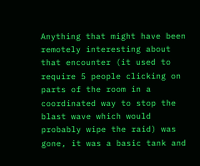Anything that might have been remotely interesting about that encounter (it used to require 5 people clicking on parts of the room in a coordinated way to stop the blast wave which would probably wipe the raid) was gone, it was a basic tank and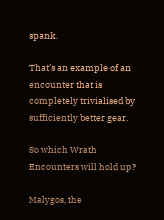spank.

That’s an example of an encounter that is completely trivialised by sufficiently better gear.

So which Wrath Encounters will hold up?

Malygos, the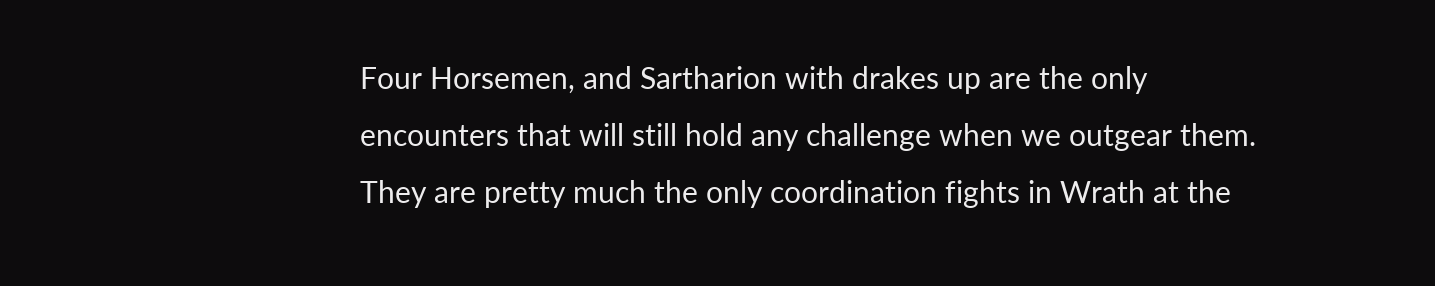Four Horsemen, and Sartharion with drakes up are the only encounters that will still hold any challenge when we outgear them. They are pretty much the only coordination fights in Wrath at the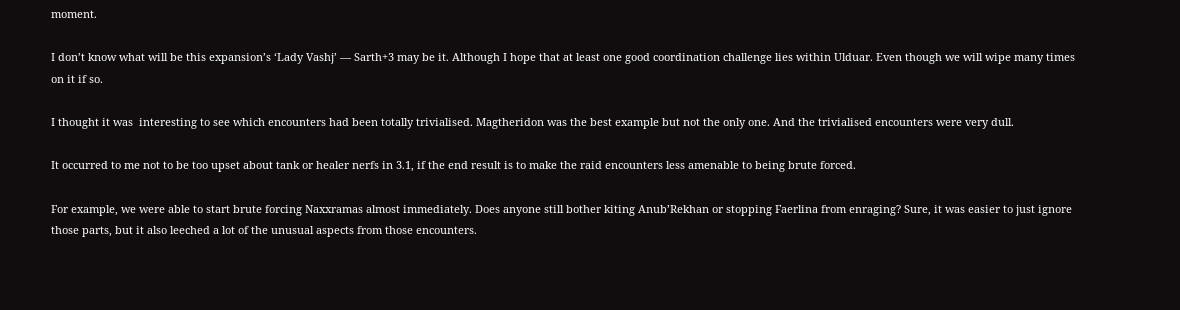moment.

I don’t know what will be this expansion’s ‘Lady Vashj’ — Sarth+3 may be it. Although I hope that at least one good coordination challenge lies within Ulduar. Even though we will wipe many times on it if so.

I thought it was  interesting to see which encounters had been totally trivialised. Magtheridon was the best example but not the only one. And the trivialised encounters were very dull.

It occurred to me not to be too upset about tank or healer nerfs in 3.1, if the end result is to make the raid encounters less amenable to being brute forced.

For example, we were able to start brute forcing Naxxramas almost immediately. Does anyone still bother kiting Anub’Rekhan or stopping Faerlina from enraging? Sure, it was easier to just ignore those parts, but it also leeched a lot of the unusual aspects from those encounters.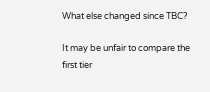What else changed since TBC?

It may be unfair to compare the first tier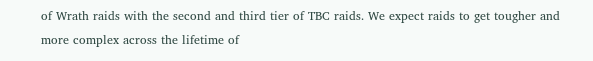of Wrath raids with the second and third tier of TBC raids. We expect raids to get tougher and more complex across the lifetime of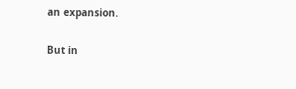an expansion.

But in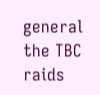general the TBC raids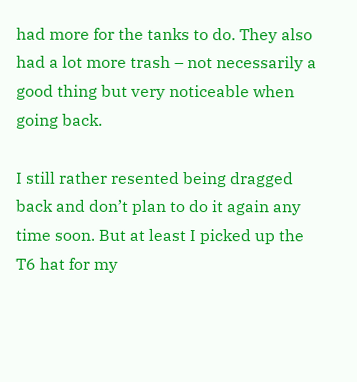had more for the tanks to do. They also had a lot more trash – not necessarily a good thing but very noticeable when going back.

I still rather resented being dragged back and don’t plan to do it again any time soon. But at least I picked up the T6 hat for my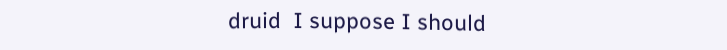druid  I suppose I should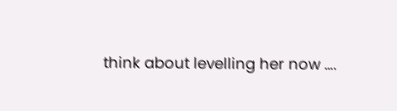think about levelling her now ….